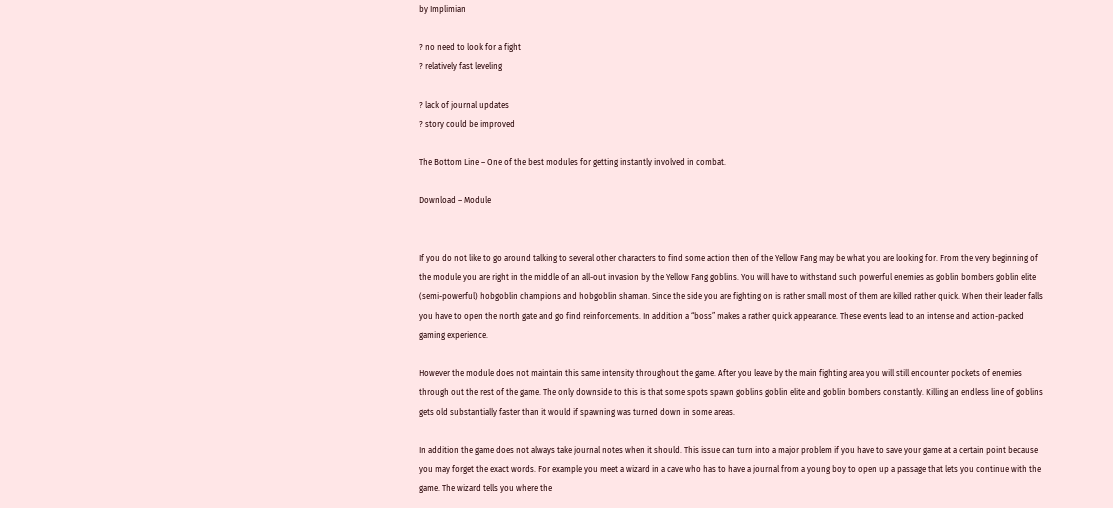by Implimian

? no need to look for a fight
? relatively fast leveling

? lack of journal updates
? story could be improved

The Bottom Line – One of the best modules for getting instantly involved in combat.

Download – Module


If you do not like to go around talking to several other characters to find some action then of the Yellow Fang may be what you are looking for. From the very beginning of the module you are right in the middle of an all-out invasion by the Yellow Fang goblins. You will have to withstand such powerful enemies as goblin bombers goblin elite (semi-powerful) hobgoblin champions and hobgoblin shaman. Since the side you are fighting on is rather small most of them are killed rather quick. When their leader falls you have to open the north gate and go find reinforcements. In addition a “boss” makes a rather quick appearance. These events lead to an intense and action-packed gaming experience.

However the module does not maintain this same intensity throughout the game. After you leave by the main fighting area you will still encounter pockets of enemies through out the rest of the game. The only downside to this is that some spots spawn goblins goblin elite and goblin bombers constantly. Killing an endless line of goblins gets old substantially faster than it would if spawning was turned down in some areas.

In addition the game does not always take journal notes when it should. This issue can turn into a major problem if you have to save your game at a certain point because you may forget the exact words. For example you meet a wizard in a cave who has to have a journal from a young boy to open up a passage that lets you continue with the game. The wizard tells you where the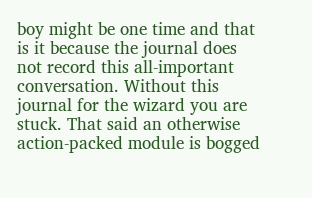boy might be one time and that is it because the journal does not record this all-important conversation. Without this journal for the wizard you are stuck. That said an otherwise action-packed module is bogged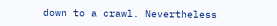down to a crawl. Nevertheless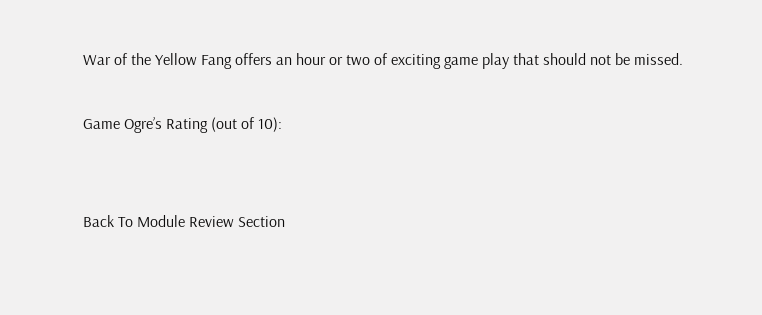War of the Yellow Fang offers an hour or two of exciting game play that should not be missed.

Game Ogre’s Rating (out of 10):


Back To Module Review Section